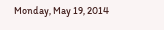Monday, May 19, 2014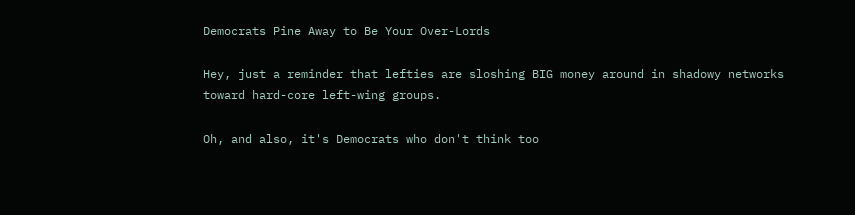Democrats Pine Away to Be Your Over-Lords

Hey, just a reminder that lefties are sloshing BIG money around in shadowy networks toward hard-core left-wing groups.

Oh, and also, it's Democrats who don't think too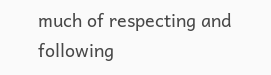much of respecting and following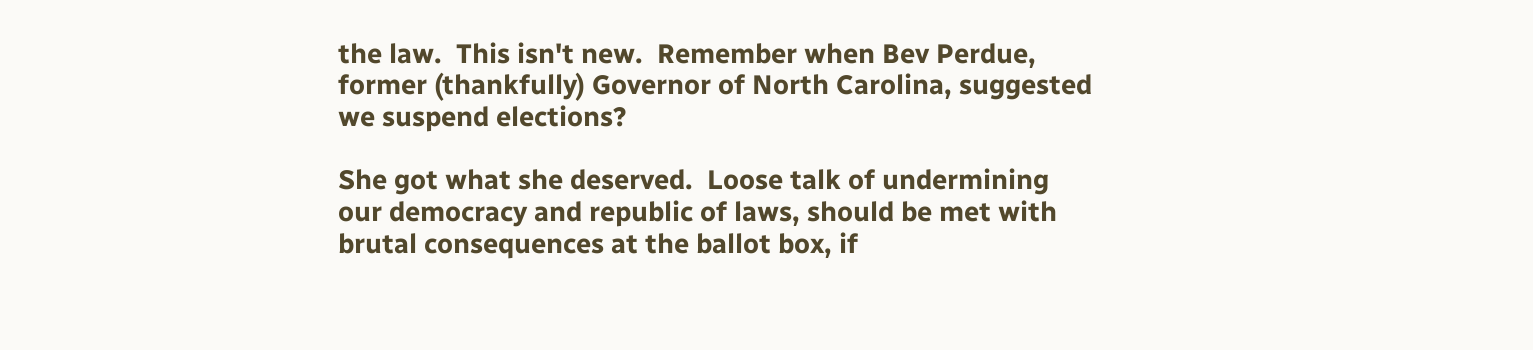the law.  This isn't new.  Remember when Bev Perdue, former (thankfully) Governor of North Carolina, suggested we suspend elections?

She got what she deserved.  Loose talk of undermining our democracy and republic of laws, should be met with brutal consequences at the ballot box, if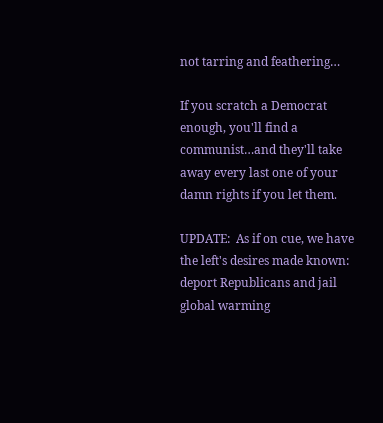not tarring and feathering…

If you scratch a Democrat enough, you'll find a communist…and they'll take away every last one of your damn rights if you let them.

UPDATE:  As if on cue, we have the left's desires made known: deport Republicans and jail global warming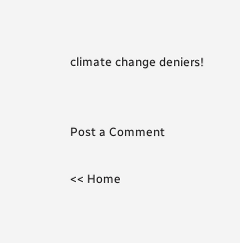climate change deniers!


Post a Comment

<< Home